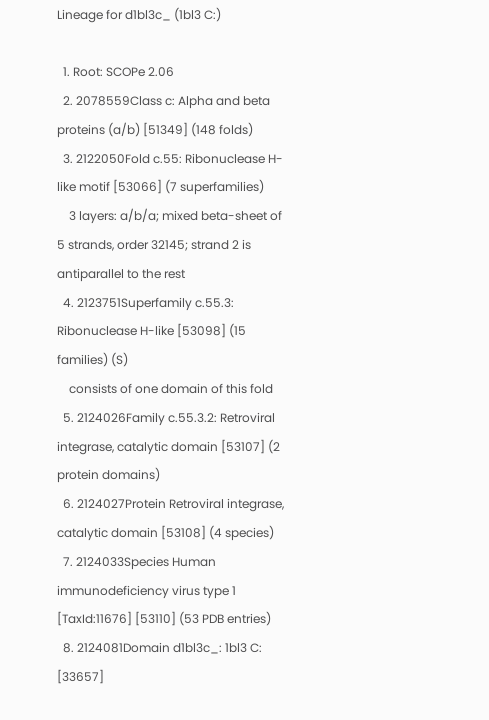Lineage for d1bl3c_ (1bl3 C:)

  1. Root: SCOPe 2.06
  2. 2078559Class c: Alpha and beta proteins (a/b) [51349] (148 folds)
  3. 2122050Fold c.55: Ribonuclease H-like motif [53066] (7 superfamilies)
    3 layers: a/b/a; mixed beta-sheet of 5 strands, order 32145; strand 2 is antiparallel to the rest
  4. 2123751Superfamily c.55.3: Ribonuclease H-like [53098] (15 families) (S)
    consists of one domain of this fold
  5. 2124026Family c.55.3.2: Retroviral integrase, catalytic domain [53107] (2 protein domains)
  6. 2124027Protein Retroviral integrase, catalytic domain [53108] (4 species)
  7. 2124033Species Human immunodeficiency virus type 1 [TaxId:11676] [53110] (53 PDB entries)
  8. 2124081Domain d1bl3c_: 1bl3 C: [33657]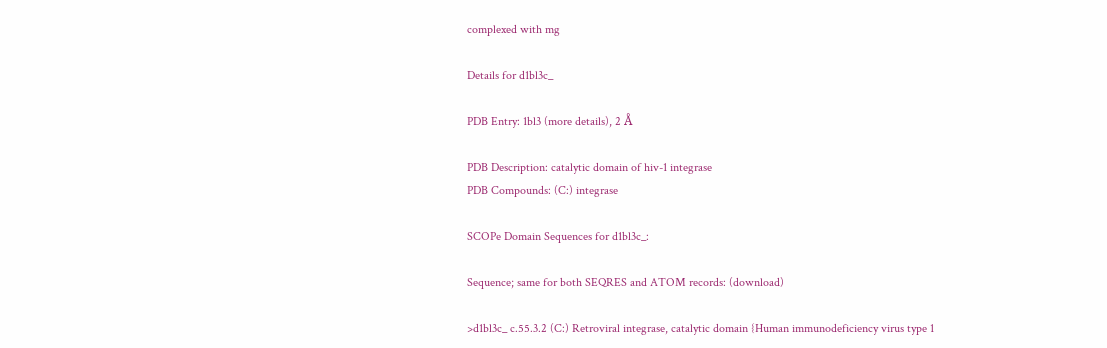complexed with mg

Details for d1bl3c_

PDB Entry: 1bl3 (more details), 2 Å

PDB Description: catalytic domain of hiv-1 integrase
PDB Compounds: (C:) integrase

SCOPe Domain Sequences for d1bl3c_:

Sequence; same for both SEQRES and ATOM records: (download)

>d1bl3c_ c.55.3.2 (C:) Retroviral integrase, catalytic domain {Human immunodeficiency virus type 1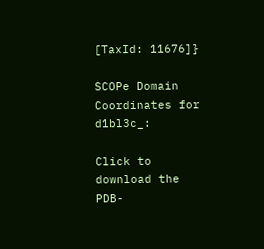[TaxId: 11676]}

SCOPe Domain Coordinates for d1bl3c_:

Click to download the PDB-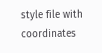style file with coordinates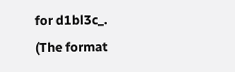for d1bl3c_.
(The format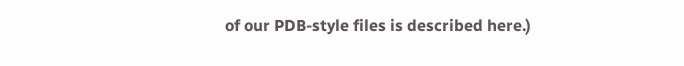of our PDB-style files is described here.)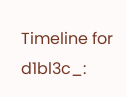Timeline for d1bl3c_: